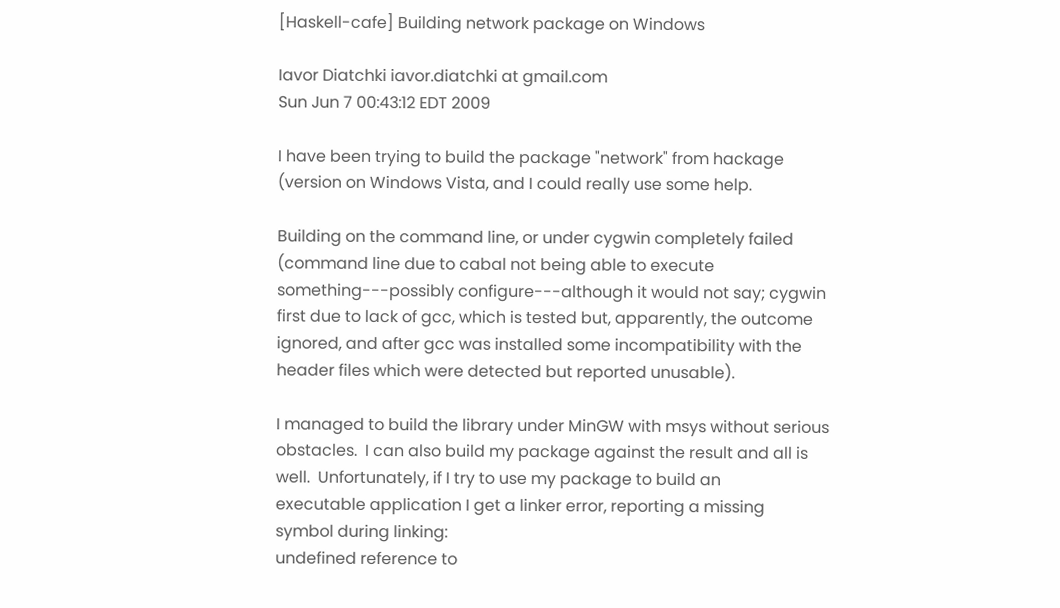[Haskell-cafe] Building network package on Windows

Iavor Diatchki iavor.diatchki at gmail.com
Sun Jun 7 00:43:12 EDT 2009

I have been trying to build the package "network" from hackage
(version on Windows Vista, and I could really use some help.

Building on the command line, or under cygwin completely failed
(command line due to cabal not being able to execute
something---possibly configure---although it would not say; cygwin
first due to lack of gcc, which is tested but, apparently, the outcome
ignored, and after gcc was installed some incompatibility with the
header files which were detected but reported unusable).

I managed to build the library under MinGW with msys without serious
obstacles.  I can also build my package against the result and all is
well.  Unfortunately, if I try to use my package to build an
executable application I get a linker error, reporting a missing
symbol during linking:
undefined reference to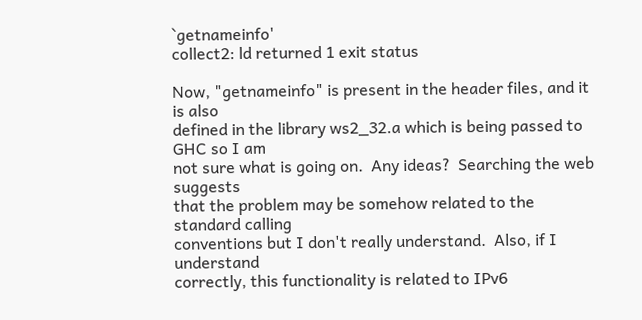`getnameinfo'
collect2: ld returned 1 exit status

Now, "getnameinfo" is present in the header files, and it is also
defined in the library ws2_32.a which is being passed to GHC so I am
not sure what is going on.  Any ideas?  Searching the web suggests
that the problem may be somehow related to the standard calling
conventions but I don't really understand.  Also, if I understand
correctly, this functionality is related to IPv6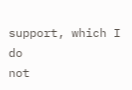support, which I do
not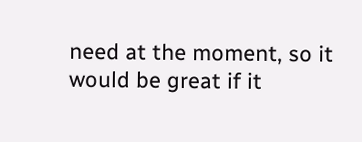need at the moment, so it would be great if it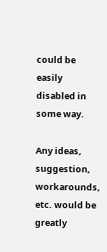could be easily
disabled in some way.

Any ideas, suggestion, workarounds, etc. would be greatly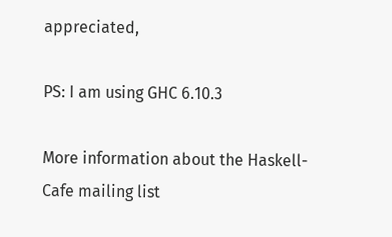appreciated,

PS: I am using GHC 6.10.3

More information about the Haskell-Cafe mailing list